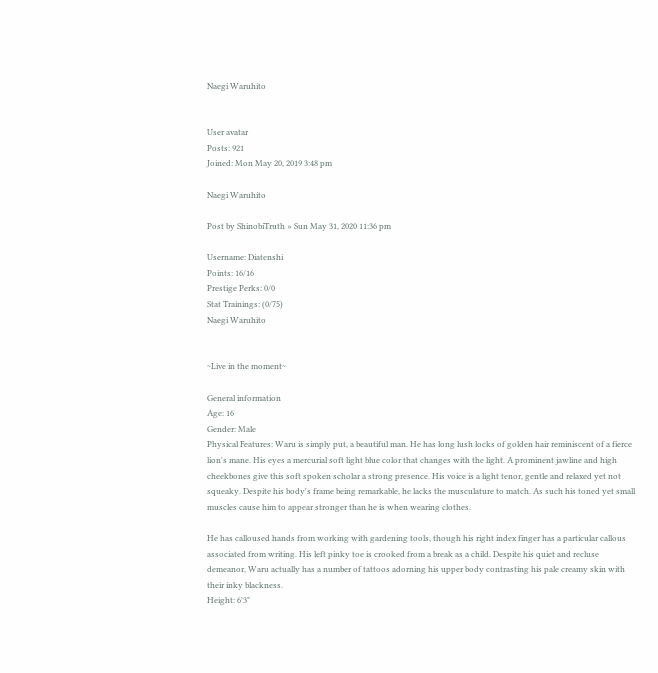Naegi Waruhito


User avatar
Posts: 921
Joined: Mon May 20, 2019 3:48 pm

Naegi Waruhito

Post by ShinobiTruth » Sun May 31, 2020 11:36 pm

Username: Diatenshi
Points: 16/16
Prestige Perks: 0/0
Stat Trainings: (0/75)
Naegi Waruhito


~Live in the moment~

General information
Age: 16
Gender: Male
Physical Features: Waru is simply put, a beautiful man. He has long lush locks of golden hair reminiscent of a fierce lion's mane. His eyes a mercurial soft light blue color that changes with the light. A prominent jawline and high cheekbones give this soft spoken scholar a strong presence. His voice is a light tenor, gentle and relaxed yet not squeaky. Despite his body's frame being remarkable, he lacks the musculature to match. As such his toned yet small muscles cause him to appear stronger than he is when wearing clothes.

He has calloused hands from working with gardening tools, though his right index finger has a particular callous associated from writing. His left pinky toe is crooked from a break as a child. Despite his quiet and recluse demeanor, Waru actually has a number of tattoos adorning his upper body contrasting his pale creamy skin with their inky blackness.
Height: 6'3"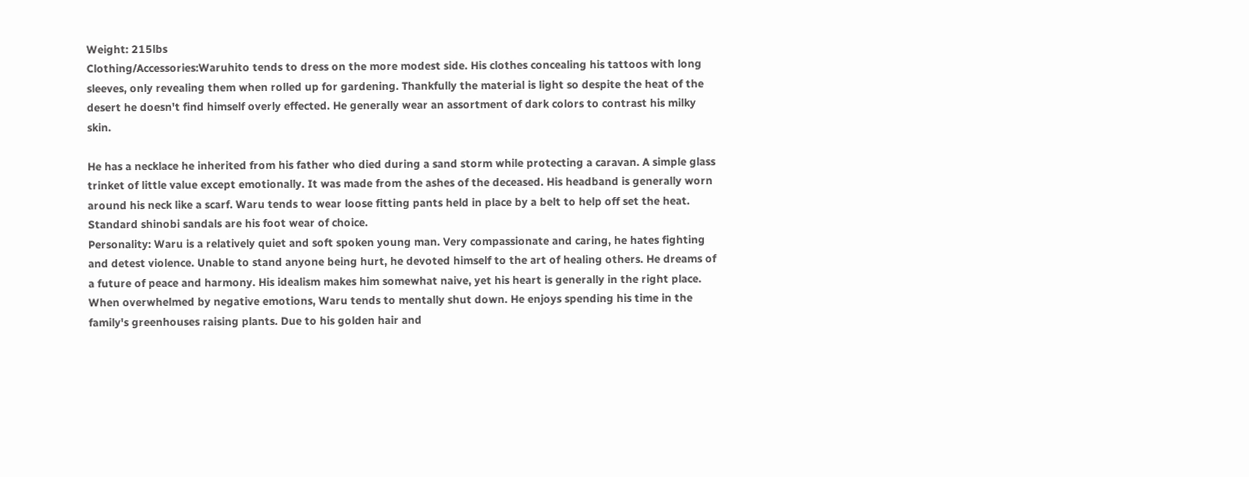Weight: 215lbs
Clothing/Accessories:Waruhito tends to dress on the more modest side. His clothes concealing his tattoos with long sleeves, only revealing them when rolled up for gardening. Thankfully the material is light so despite the heat of the desert he doesn't find himself overly effected. He generally wear an assortment of dark colors to contrast his milky skin.

He has a necklace he inherited from his father who died during a sand storm while protecting a caravan. A simple glass trinket of little value except emotionally. It was made from the ashes of the deceased. His headband is generally worn around his neck like a scarf. Waru tends to wear loose fitting pants held in place by a belt to help off set the heat. Standard shinobi sandals are his foot wear of choice.
Personality: Waru is a relatively quiet and soft spoken young man. Very compassionate and caring, he hates fighting and detest violence. Unable to stand anyone being hurt, he devoted himself to the art of healing others. He dreams of a future of peace and harmony. His idealism makes him somewhat naive, yet his heart is generally in the right place. When overwhelmed by negative emotions, Waru tends to mentally shut down. He enjoys spending his time in the family's greenhouses raising plants. Due to his golden hair and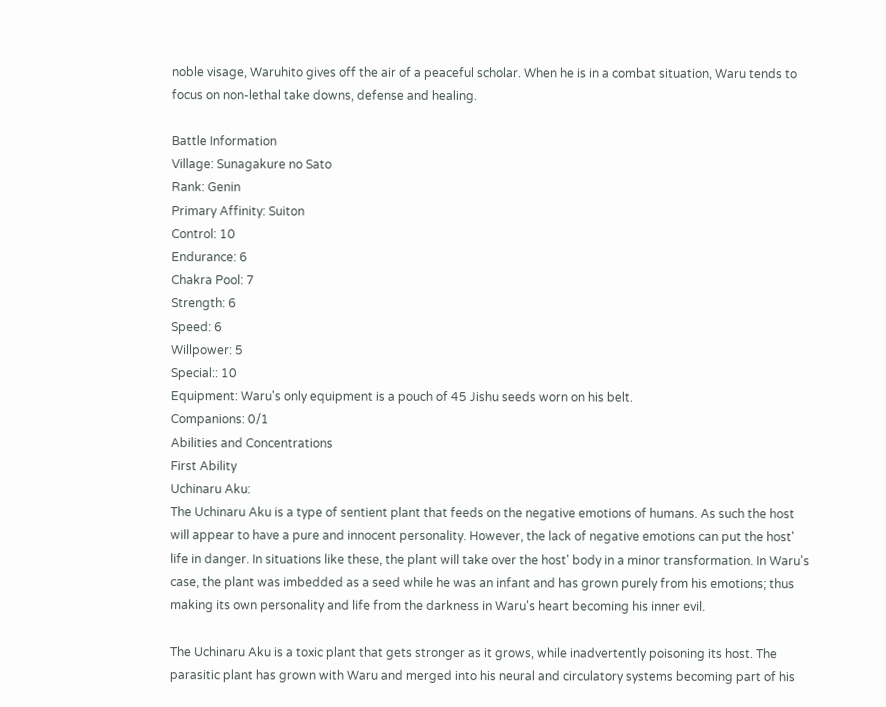noble visage, Waruhito gives off the air of a peaceful scholar. When he is in a combat situation, Waru tends to focus on non-lethal take downs, defense and healing.

Battle Information
Village: Sunagakure no Sato
Rank: Genin
Primary Affinity: Suiton
Control: 10
Endurance: 6
Chakra Pool: 7
Strength: 6
Speed: 6
Willpower: 5
Special:: 10
Equipment: Waru's only equipment is a pouch of 45 Jishu seeds worn on his belt.
Companions: 0/1
Abilities and Concentrations
First Ability
Uchinaru Aku:
The Uchinaru Aku is a type of sentient plant that feeds on the negative emotions of humans. As such the host will appear to have a pure and innocent personality. However, the lack of negative emotions can put the host' life in danger. In situations like these, the plant will take over the host' body in a minor transformation. In Waru's case, the plant was imbedded as a seed while he was an infant and has grown purely from his emotions; thus making its own personality and life from the darkness in Waru's heart becoming his inner evil.

The Uchinaru Aku is a toxic plant that gets stronger as it grows, while inadvertently poisoning its host. The parasitic plant has grown with Waru and merged into his neural and circulatory systems becoming part of his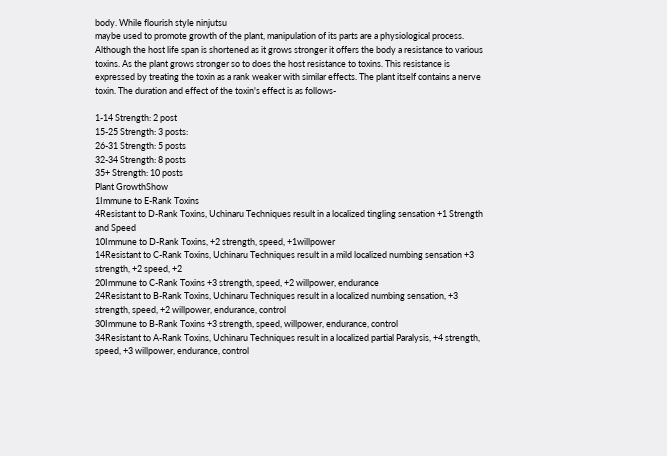body. While flourish style ninjutsu
maybe used to promote growth of the plant, manipulation of its parts are a physiological process. Although the host life span is shortened as it grows stronger it offers the body a resistance to various toxins. As the plant grows stronger so to does the host resistance to toxins. This resistance is expressed by treating the toxin as a rank weaker with similar effects. The plant itself contains a nerve toxin. The duration and effect of the toxin's effect is as follows-

1-14 Strength: 2 post
15-25 Strength: 3 posts:
26-31 Strength: 5 posts
32-34 Strength: 8 posts
35+ Strength: 10 posts
Plant GrowthShow
1Immune to E-Rank Toxins
4Resistant to D-Rank Toxins, Uchinaru Techniques result in a localized tingling sensation +1 Strength and Speed
10Immune to D-Rank Toxins, +2 strength, speed, +1willpower
14Resistant to C-Rank Toxins, Uchinaru Techniques result in a mild localized numbing sensation +3 strength, +2 speed, +2
20Immune to C-Rank Toxins +3 strength, speed, +2 willpower, endurance
24Resistant to B-Rank Toxins, Uchinaru Techniques result in a localized numbing sensation, +3 strength, speed, +2 willpower, endurance, control
30Immune to B-Rank Toxins +3 strength, speed, willpower, endurance, control
34Resistant to A-Rank Toxins, Uchinaru Techniques result in a localized partial Paralysis, +4 strength, speed, +3 willpower, endurance, control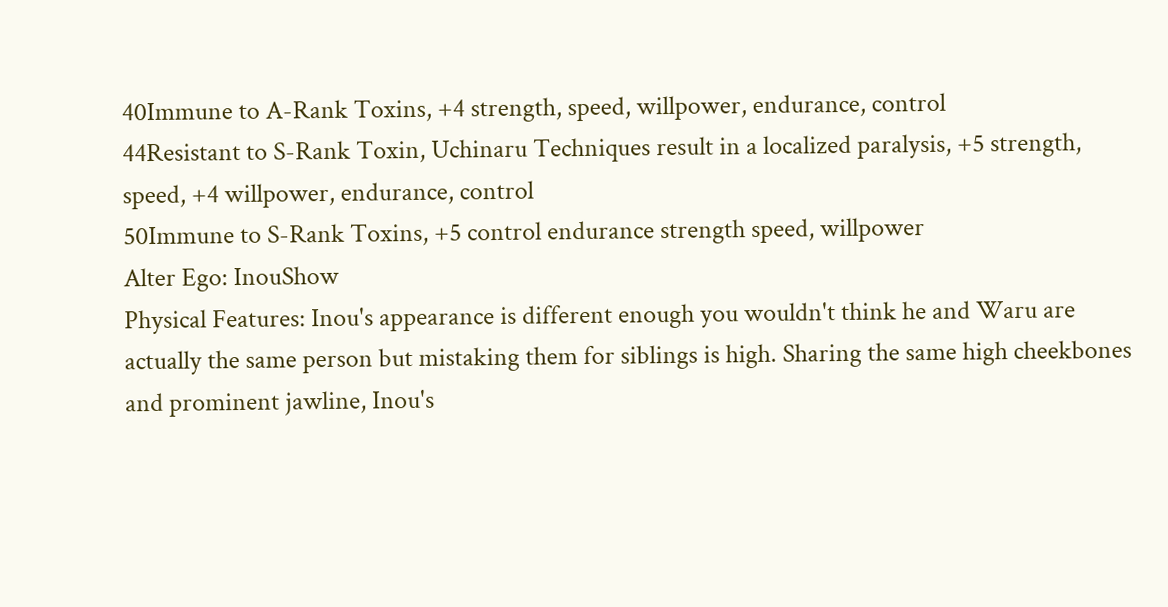40Immune to A-Rank Toxins, +4 strength, speed, willpower, endurance, control
44Resistant to S-Rank Toxin, Uchinaru Techniques result in a localized paralysis, +5 strength, speed, +4 willpower, endurance, control
50Immune to S-Rank Toxins, +5 control endurance strength speed, willpower
Alter Ego: InouShow
Physical Features: Inou's appearance is different enough you wouldn't think he and Waru are actually the same person but mistaking them for siblings is high. Sharing the same high cheekbones and prominent jawline, Inou's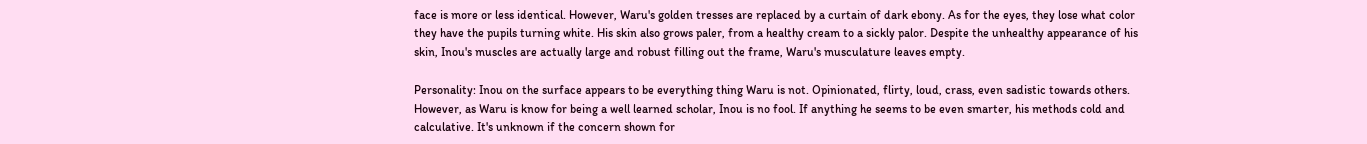face is more or less identical. However, Waru's golden tresses are replaced by a curtain of dark ebony. As for the eyes, they lose what color they have the pupils turning white. His skin also grows paler, from a healthy cream to a sickly palor. Despite the unhealthy appearance of his skin, Inou's muscles are actually large and robust filling out the frame, Waru's musculature leaves empty.

Personality: Inou on the surface appears to be everything thing Waru is not. Opinionated, flirty, loud, crass, even sadistic towards others. However, as Waru is know for being a well learned scholar, Inou is no fool. If anything he seems to be even smarter, his methods cold and calculative. It's unknown if the concern shown for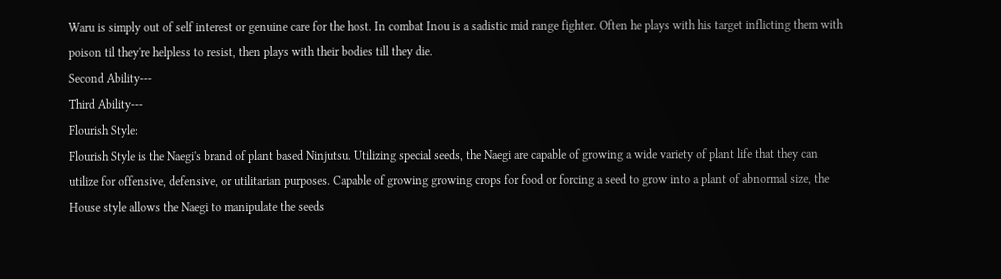Waru is simply out of self interest or genuine care for the host. In combat Inou is a sadistic mid range fighter. Often he plays with his target inflicting them with poison til they're helpless to resist, then plays with their bodies till they die.
Second Ability---
Third Ability---
Flourish Style:
Flourish Style is the Naegi's brand of plant based Ninjutsu. Utilizing special seeds, the Naegi are capable of growing a wide variety of plant life that they can utilize for offensive, defensive, or utilitarian purposes. Capable of growing growing crops for food or forcing a seed to grow into a plant of abnormal size, the House style allows the Naegi to manipulate the seeds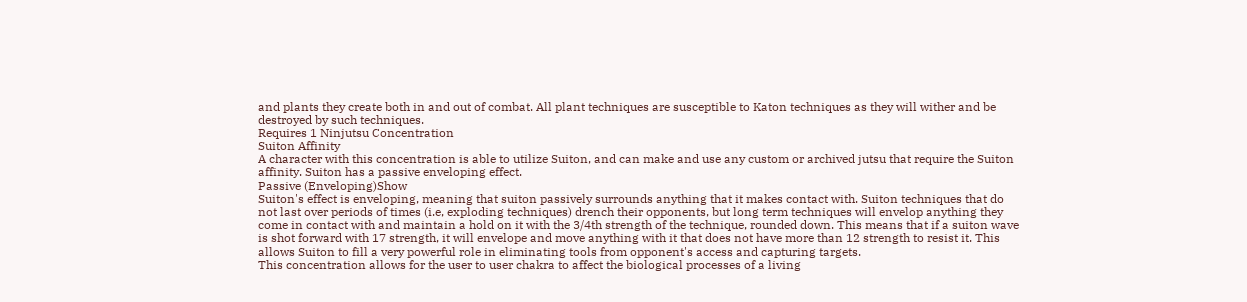and plants they create both in and out of combat. All plant techniques are susceptible to Katon techniques as they will wither and be destroyed by such techniques.
Requires 1 Ninjutsu Concentration
Suiton Affinity
A character with this concentration is able to utilize Suiton, and can make and use any custom or archived jutsu that require the Suiton affinity. Suiton has a passive enveloping effect.
Passive (Enveloping)Show
Suiton's effect is enveloping, meaning that suiton passively surrounds anything that it makes contact with. Suiton techniques that do not last over periods of times (i.e, exploding techniques) drench their opponents, but long term techniques will envelop anything they come in contact with and maintain a hold on it with the 3/4th strength of the technique, rounded down. This means that if a suiton wave is shot forward with 17 strength, it will envelope and move anything with it that does not have more than 12 strength to resist it. This allows Suiton to fill a very powerful role in eliminating tools from opponent's access and capturing targets.
This concentration allows for the user to user chakra to affect the biological processes of a living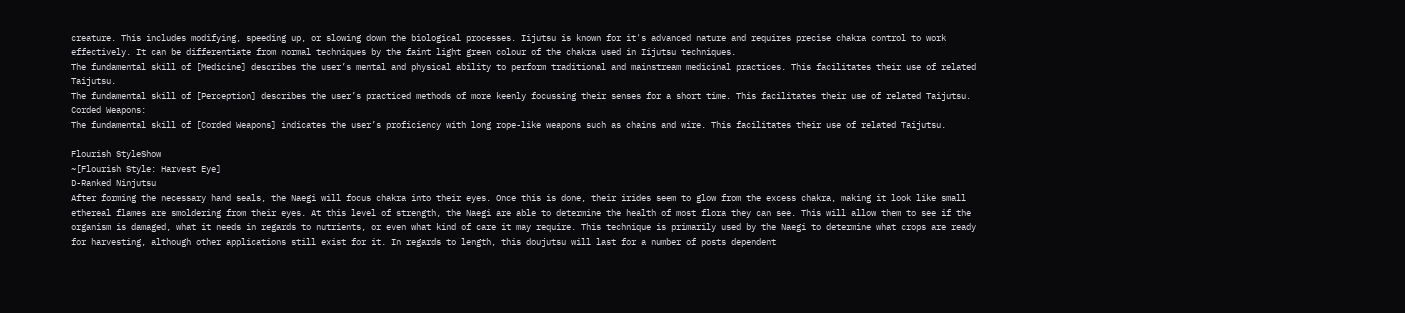creature. This includes modifying, speeding up, or slowing down the biological processes. Iijutsu is known for it's advanced nature and requires precise chakra control to work effectively. It can be differentiate from normal techniques by the faint light green colour of the chakra used in Iijutsu techniques.
The fundamental skill of [Medicine] describes the user’s mental and physical ability to perform traditional and mainstream medicinal practices. This facilitates their use of related Taijutsu.
The fundamental skill of [Perception] describes the user’s practiced methods of more keenly focussing their senses for a short time. This facilitates their use of related Taijutsu.
Corded Weapons:
The fundamental skill of [Corded Weapons] indicates the user’s proficiency with long rope-like weapons such as chains and wire. This facilitates their use of related Taijutsu.

Flourish StyleShow
~[Flourish Style: Harvest Eye]
D-Ranked Ninjutsu
After forming the necessary hand seals, the Naegi will focus chakra into their eyes. Once this is done, their irides seem to glow from the excess chakra, making it look like small ethereal flames are smoldering from their eyes. At this level of strength, the Naegi are able to determine the health of most flora they can see. This will allow them to see if the organism is damaged, what it needs in regards to nutrients, or even what kind of care it may require. This technique is primarily used by the Naegi to determine what crops are ready for harvesting, although other applications still exist for it. In regards to length, this doujutsu will last for a number of posts dependent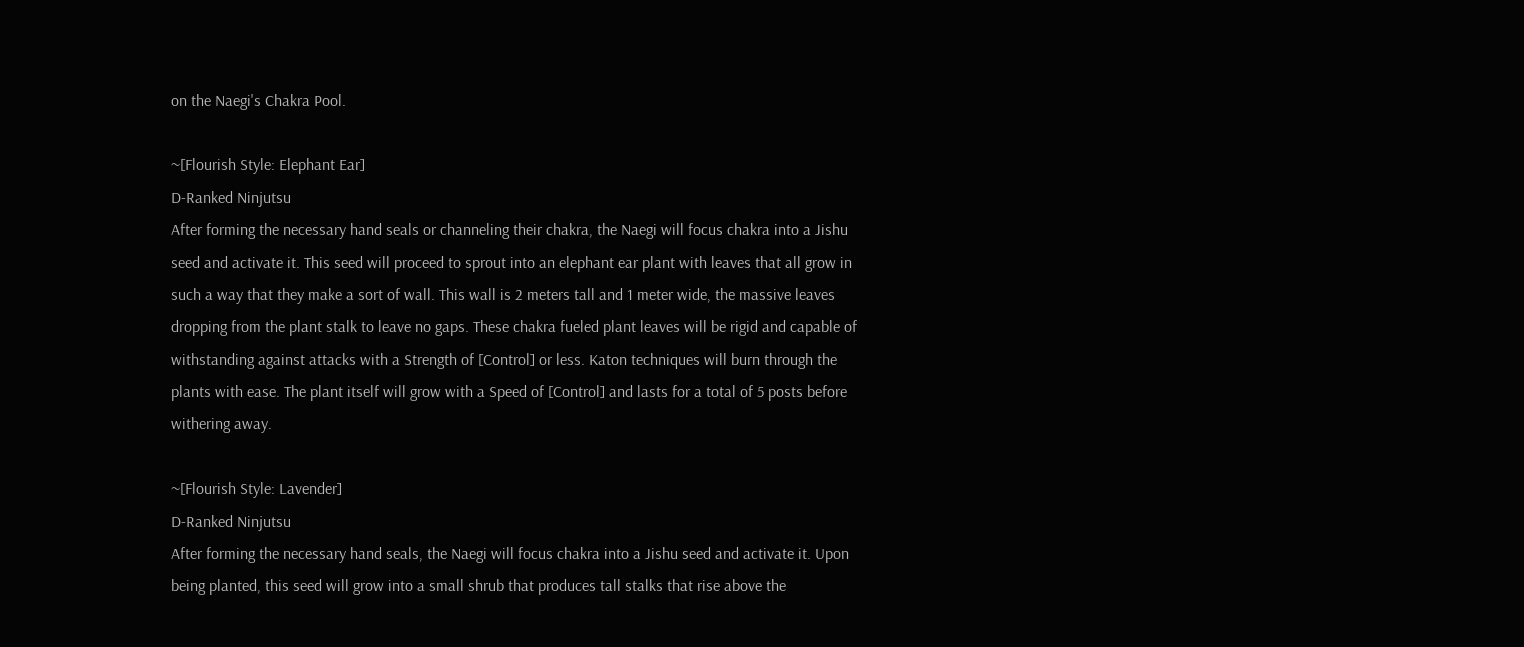on the Naegi's Chakra Pool.

~[Flourish Style: Elephant Ear]
D-Ranked Ninjutsu
After forming the necessary hand seals or channeling their chakra, the Naegi will focus chakra into a Jishu seed and activate it. This seed will proceed to sprout into an elephant ear plant with leaves that all grow in such a way that they make a sort of wall. This wall is 2 meters tall and 1 meter wide, the massive leaves dropping from the plant stalk to leave no gaps. These chakra fueled plant leaves will be rigid and capable of withstanding against attacks with a Strength of [Control] or less. Katon techniques will burn through the plants with ease. The plant itself will grow with a Speed of [Control] and lasts for a total of 5 posts before withering away.

~[Flourish Style: Lavender]
D-Ranked Ninjutsu
After forming the necessary hand seals, the Naegi will focus chakra into a Jishu seed and activate it. Upon being planted, this seed will grow into a small shrub that produces tall stalks that rise above the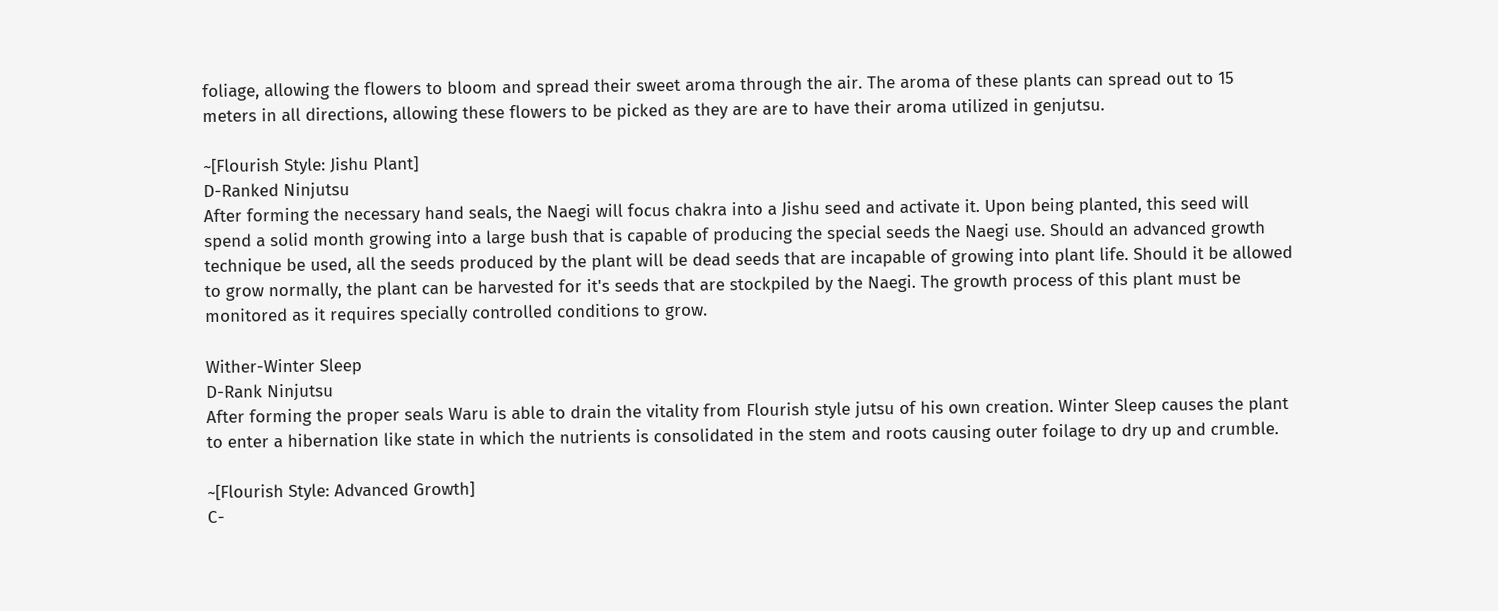foliage, allowing the flowers to bloom and spread their sweet aroma through the air. The aroma of these plants can spread out to 15 meters in all directions, allowing these flowers to be picked as they are are to have their aroma utilized in genjutsu.

~[Flourish Style: Jishu Plant]
D-Ranked Ninjutsu
After forming the necessary hand seals, the Naegi will focus chakra into a Jishu seed and activate it. Upon being planted, this seed will spend a solid month growing into a large bush that is capable of producing the special seeds the Naegi use. Should an advanced growth technique be used, all the seeds produced by the plant will be dead seeds that are incapable of growing into plant life. Should it be allowed to grow normally, the plant can be harvested for it's seeds that are stockpiled by the Naegi. The growth process of this plant must be monitored as it requires specially controlled conditions to grow.

Wither-Winter Sleep
D-Rank Ninjutsu
After forming the proper seals Waru is able to drain the vitality from Flourish style jutsu of his own creation. Winter Sleep causes the plant to enter a hibernation like state in which the nutrients is consolidated in the stem and roots causing outer foilage to dry up and crumble.

~[Flourish Style: Advanced Growth]
C-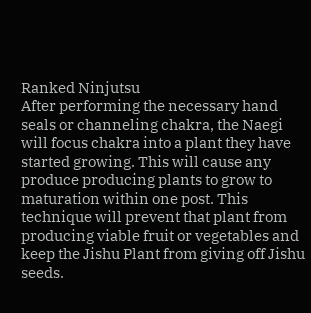Ranked Ninjutsu
After performing the necessary hand seals or channeling chakra, the Naegi will focus chakra into a plant they have started growing. This will cause any produce producing plants to grow to maturation within one post. This technique will prevent that plant from producing viable fruit or vegetables and keep the Jishu Plant from giving off Jishu seeds.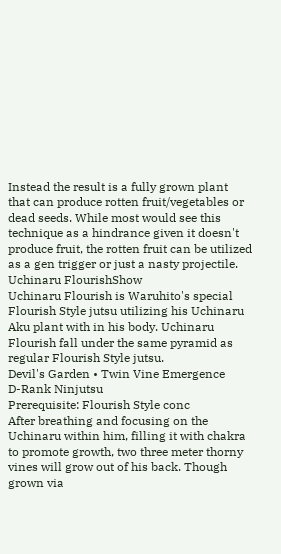Instead the result is a fully grown plant that can produce rotten fruit/vegetables or dead seeds. While most would see this technique as a hindrance given it doesn't produce fruit, the rotten fruit can be utilized as a gen trigger or just a nasty projectile.
Uchinaru FlourishShow
Uchinaru Flourish is Waruhito's special Flourish Style jutsu utilizing his Uchinaru Aku plant with in his body. Uchinaru Flourish fall under the same pyramid as regular Flourish Style jutsu.
Devil's Garden • Twin Vine Emergence
D-Rank Ninjutsu
Prerequisite: Flourish Style conc
After breathing and focusing on the Uchinaru within him, filling it with chakra to promote growth, two three meter thorny vines will grow out of his back. Though grown via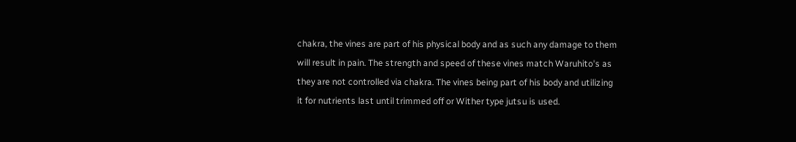chakra, the vines are part of his physical body and as such any damage to them will result in pain. The strength and speed of these vines match Waruhito's as they are not controlled via chakra. The vines being part of his body and utilizing it for nutrients last until trimmed off or Wither type jutsu is used.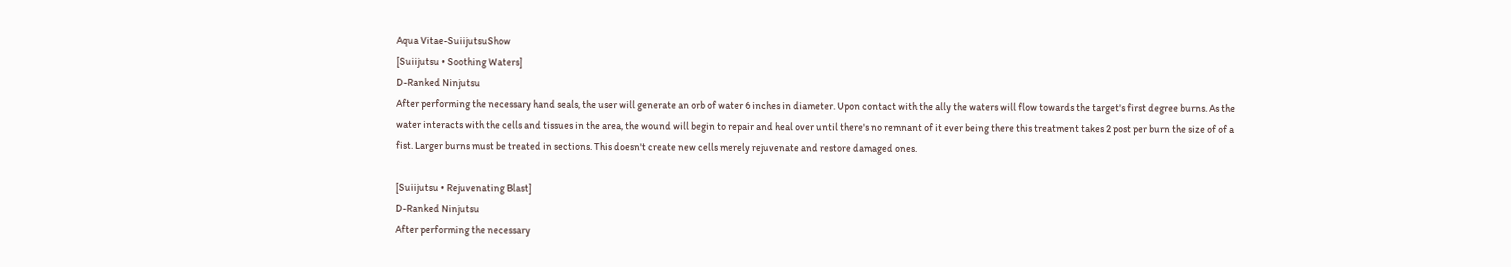Aqua Vitae-SuiijutsuShow
[Suiijutsu • Soothing Waters]
D-Ranked Ninjutsu
After performing the necessary hand seals, the user will generate an orb of water 6 inches in diameter. Upon contact with the ally the waters will flow towards the target's first degree burns. As the water interacts with the cells and tissues in the area, the wound will begin to repair and heal over until there's no remnant of it ever being there this treatment takes 2 post per burn the size of of a fist. Larger burns must be treated in sections. This doesn't create new cells merely rejuvenate and restore damaged ones.

[Suiijutsu • Rejuvenating Blast]
D-Ranked Ninjutsu
After performing the necessary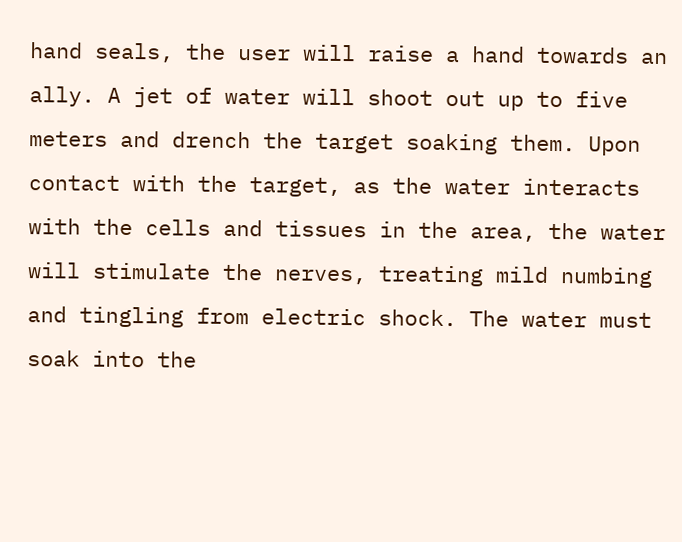hand seals, the user will raise a hand towards an ally. A jet of water will shoot out up to five meters and drench the target soaking them. Upon contact with the target, as the water interacts with the cells and tissues in the area, the water will stimulate the nerves, treating mild numbing and tingling from electric shock. The water must soak into the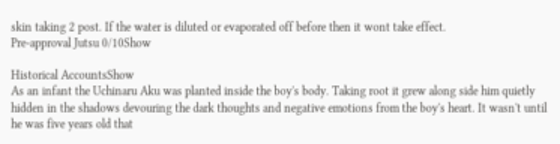skin taking 2 post. If the water is diluted or evaporated off before then it wont take effect.
Pre-approval Jutsu 0/10Show

Historical AccountsShow
As an infant the Uchinaru Aku was planted inside the boy's body. Taking root it grew along side him quietly hidden in the shadows devouring the dark thoughts and negative emotions from the boy's heart. It wasn't until he was five years old that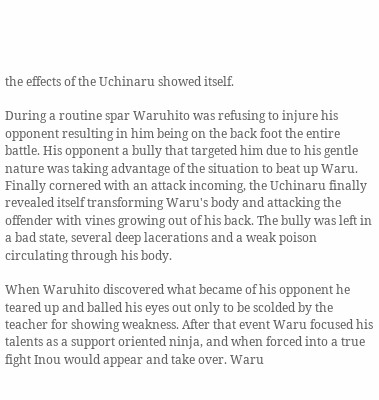the effects of the Uchinaru showed itself.

During a routine spar Waruhito was refusing to injure his opponent resulting in him being on the back foot the entire battle. His opponent a bully that targeted him due to his gentle nature was taking advantage of the situation to beat up Waru. Finally cornered with an attack incoming, the Uchinaru finally revealed itself transforming Waru's body and attacking the offender with vines growing out of his back. The bully was left in a bad state, several deep lacerations and a weak poison circulating through his body.

When Waruhito discovered what became of his opponent he teared up and balled his eyes out only to be scolded by the teacher for showing weakness. After that event Waru focused his talents as a support oriented ninja, and when forced into a true fight Inou would appear and take over. Waru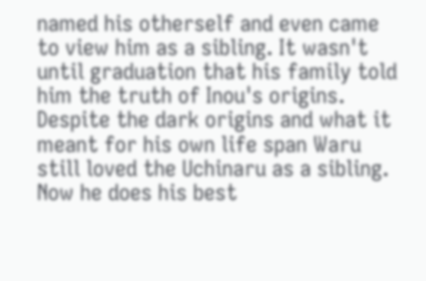named his otherself and even came to view him as a sibling. It wasn't until graduation that his family told him the truth of Inou's origins. Despite the dark origins and what it meant for his own life span Waru still loved the Uchinaru as a sibling. Now he does his best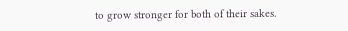to grow stronger for both of their sakes.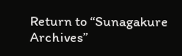Return to “Sunagakure Archives”